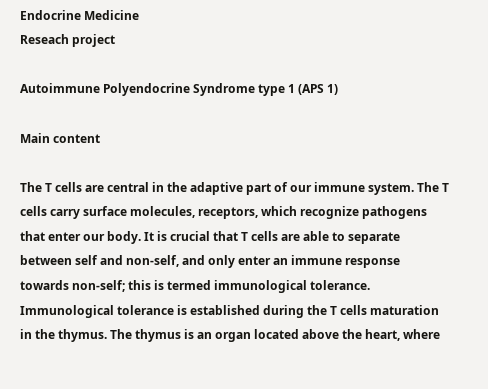Endocrine Medicine
Reseach project

Autoimmune Polyendocrine Syndrome type 1 (APS 1)

Main content

The T cells are central in the adaptive part of our immune system. The T cells carry surface molecules, receptors, which recognize pathogens that enter our body. It is crucial that T cells are able to separate between self and non-self, and only enter an immune response towards non-self; this is termed immunological tolerance. Immunological tolerance is established during the T cells maturation in the thymus. The thymus is an organ located above the heart, where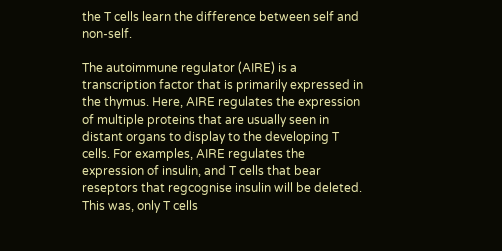the T cells learn the difference between self and non-self.

The autoimmune regulator (AIRE) is a transcription factor that is primarily expressed in the thymus. Here, AIRE regulates the expression of multiple proteins that are usually seen in distant organs to display to the developing T cells. For examples, AIRE regulates the expression of insulin, and T cells that bear reseptors that regcognise insulin will be deleted. This was, only T cells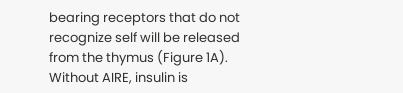bearing receptors that do not recognize self will be released from the thymus (Figure 1A). Without AIRE, insulin is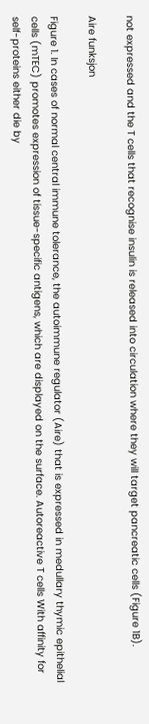not expressed and the T cells that recognise insulin is released into circulation where they will target pancreatic cells (Figure 1B).

Aire funksjon

Figure 1. In cases of normal central immune tolerance, the autoimmune regulator (Aire) that is expressed in medullary thymic epithelial cells (mTEC) promotes expression of tissue-specific antigens, which are displayed on the surface. Autoreactive T cells With affinity for self-proteins either die by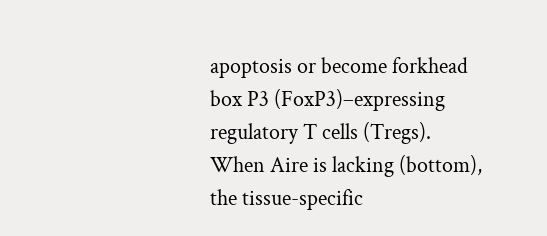apoptosis or become forkhead box P3 (FoxP3)–expressing regulatory T cells (Tregs). When Aire is lacking (bottom), the tissue-specific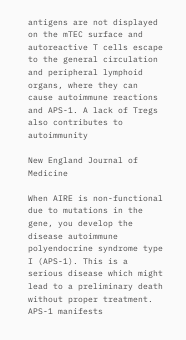antigens are not displayed on the mTEC surface and autoreactive T cells escape to the general circulation and peripheral lymphoid organs, where they can cause autoimmune reactions and APS-1. A lack of Tregs also contributes to autoimmunity

New England Journal of Medicine

When AIRE is non-functional due to mutations in the gene, you develop the disease autoimmune polyendocrine syndrome type I (APS-1). This is a serious disease which might lead to a preliminary death without proper treatment. APS-1 manifests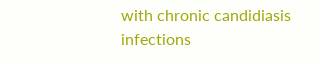with chronic candidiasis infections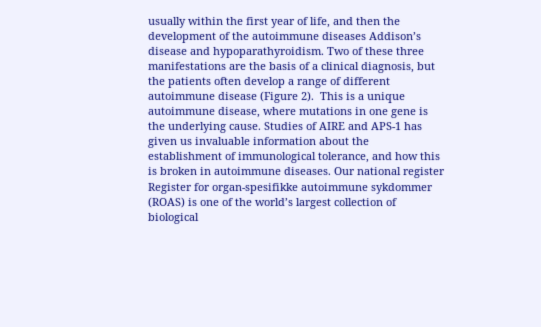usually within the first year of life, and then the development of the autoimmune diseases Addison’s disease and hypoparathyroidism. Two of these three manifestations are the basis of a clinical diagnosis, but the patients often develop a range of different autoimmune disease (Figure 2).  This is a unique autoimmune disease, where mutations in one gene is the underlying cause. Studies of AIRE and APS-1 has given us invaluable information about the establishment of immunological tolerance, and how this is broken in autoimmune diseases. Our national register Register for organ-spesifikke autoimmune sykdommer (ROAS) is one of the world’s largest collection of biological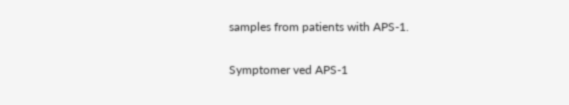samples from patients with APS-1.

Symptomer ved APS-1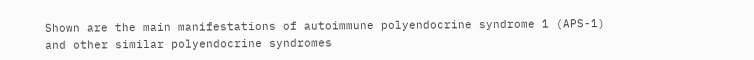Shown are the main manifestations of autoimmune polyendocrine syndrome 1 (APS-1) and other similar polyendocrine syndromes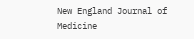New England Journal of Medicine